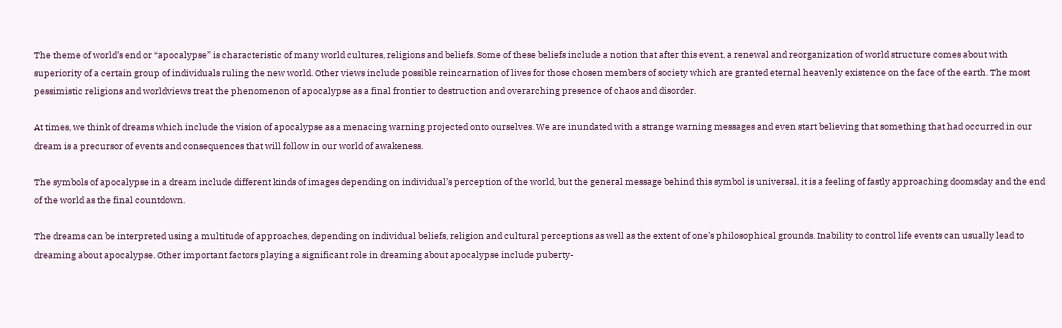The theme of world’s end or “apocalypse” is characteristic of many world cultures, religions and beliefs. Some of these beliefs include a notion that after this event, a renewal and reorganization of world structure comes about with superiority of a certain group of individuals ruling the new world. Other views include possible reincarnation of lives for those chosen members of society which are granted eternal heavenly existence on the face of the earth. The most pessimistic religions and worldviews treat the phenomenon of apocalypse as a final frontier to destruction and overarching presence of chaos and disorder.

At times, we think of dreams which include the vision of apocalypse as a menacing warning projected onto ourselves. We are inundated with a strange warning messages and even start believing that something that had occurred in our dream is a precursor of events and consequences that will follow in our world of awakeness.

The symbols of apocalypse in a dream include different kinds of images depending on individual’s perception of the world, but the general message behind this symbol is universal, it is a feeling of fastly approaching doomsday and the end of the world as the final countdown.

The dreams can be interpreted using a multitude of approaches, depending on individual beliefs, religion and cultural perceptions as well as the extent of one’s philosophical grounds. Inability to control life events can usually lead to dreaming about apocalypse. Other important factors playing a significant role in dreaming about apocalypse include puberty-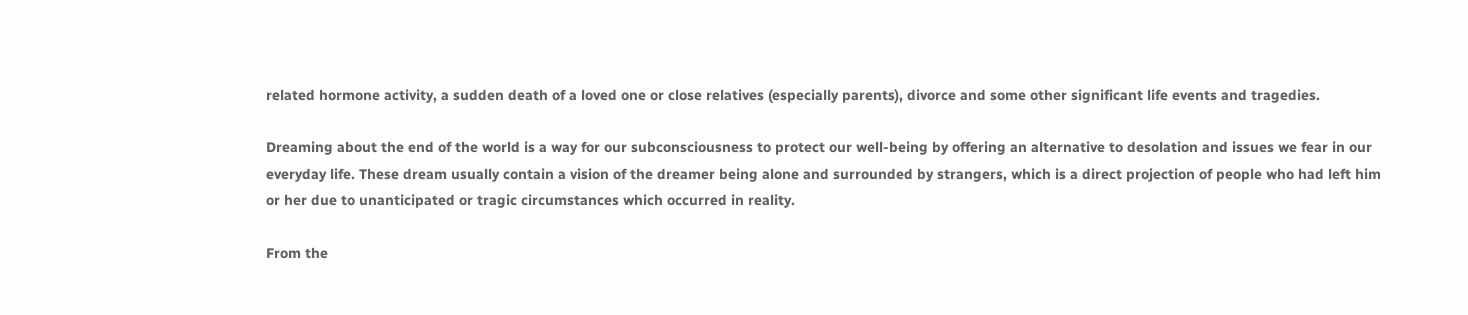related hormone activity, a sudden death of a loved one or close relatives (especially parents), divorce and some other significant life events and tragedies.

Dreaming about the end of the world is a way for our subconsciousness to protect our well-being by offering an alternative to desolation and issues we fear in our everyday life. These dream usually contain a vision of the dreamer being alone and surrounded by strangers, which is a direct projection of people who had left him or her due to unanticipated or tragic circumstances which occurred in reality.

From the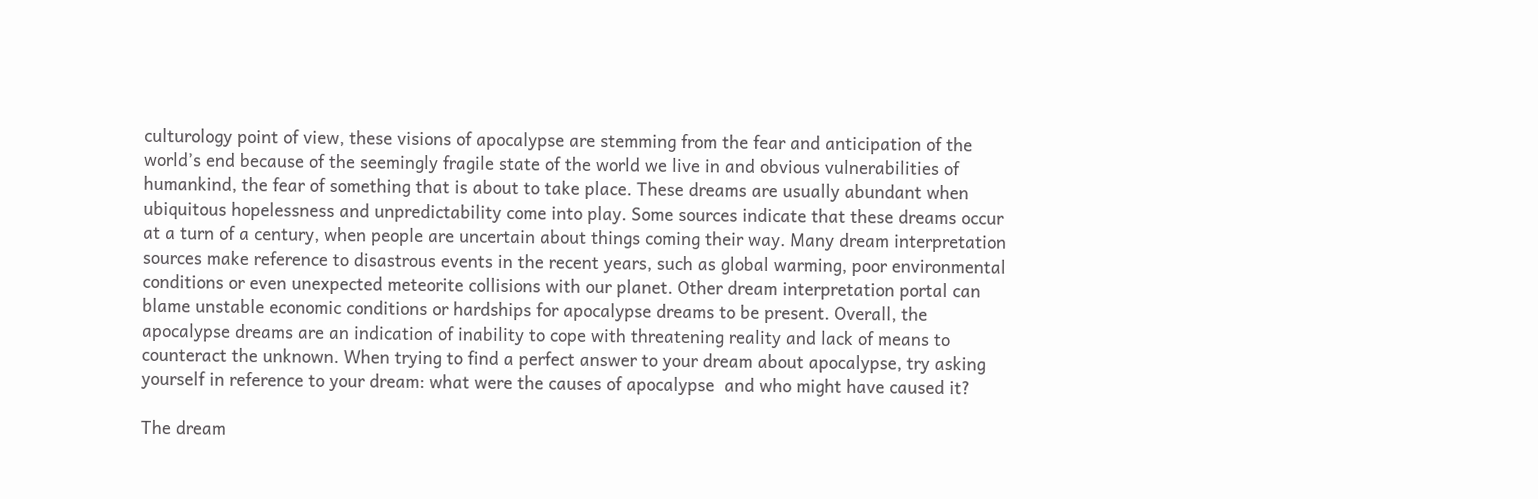culturology point of view, these visions of apocalypse are stemming from the fear and anticipation of the world’s end because of the seemingly fragile state of the world we live in and obvious vulnerabilities of humankind, the fear of something that is about to take place. These dreams are usually abundant when ubiquitous hopelessness and unpredictability come into play. Some sources indicate that these dreams occur at a turn of a century, when people are uncertain about things coming their way. Many dream interpretation sources make reference to disastrous events in the recent years, such as global warming, poor environmental conditions or even unexpected meteorite collisions with our planet. Other dream interpretation portal can blame unstable economic conditions or hardships for apocalypse dreams to be present. Overall, the apocalypse dreams are an indication of inability to cope with threatening reality and lack of means to counteract the unknown. When trying to find a perfect answer to your dream about apocalypse, try asking yourself in reference to your dream: what were the causes of apocalypse  and who might have caused it?

The dream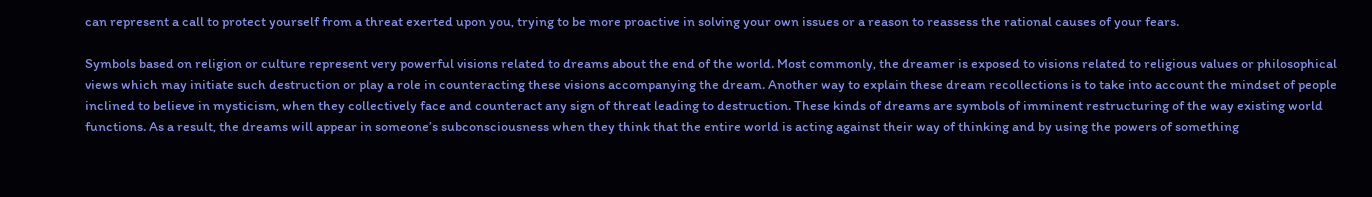can represent a call to protect yourself from a threat exerted upon you, trying to be more proactive in solving your own issues or a reason to reassess the rational causes of your fears.

Symbols based on religion or culture represent very powerful visions related to dreams about the end of the world. Most commonly, the dreamer is exposed to visions related to religious values or philosophical views which may initiate such destruction or play a role in counteracting these visions accompanying the dream. Another way to explain these dream recollections is to take into account the mindset of people inclined to believe in mysticism, when they collectively face and counteract any sign of threat leading to destruction. These kinds of dreams are symbols of imminent restructuring of the way existing world functions. As a result, the dreams will appear in someone’s subconsciousness when they think that the entire world is acting against their way of thinking and by using the powers of something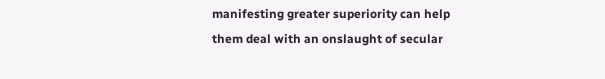manifesting greater superiority can help them deal with an onslaught of secular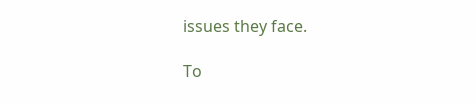issues they face.

To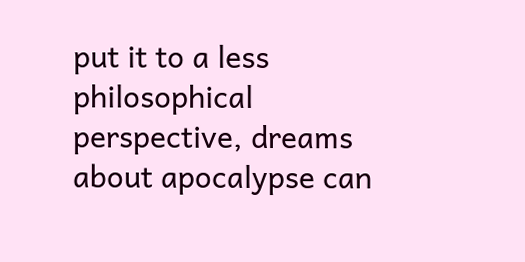put it to a less philosophical perspective, dreams about apocalypse can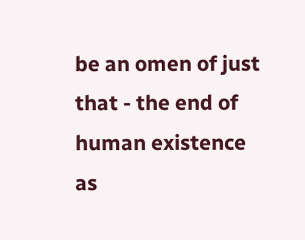be an omen of just that - the end of human existence as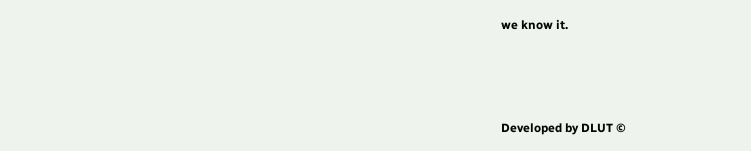we know it.



Developed by DLUT ©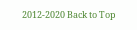2012-2020 Back to Top